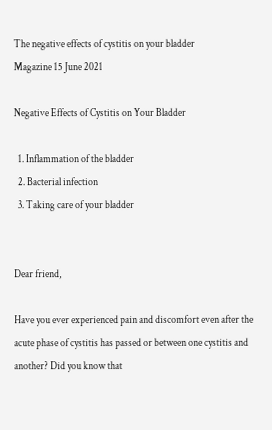The negative effects of cystitis on your bladder
Magazine 15 June 2021

Negative Effects of Cystitis on Your Bladder

  1. Inflammation of the bladder
  2. Bacterial infection
  3. Taking care of your bladder


Dear friend,

Have you ever experienced pain and discomfort even after the acute phase of cystitis has passed or between one cystitis and another? Did you know that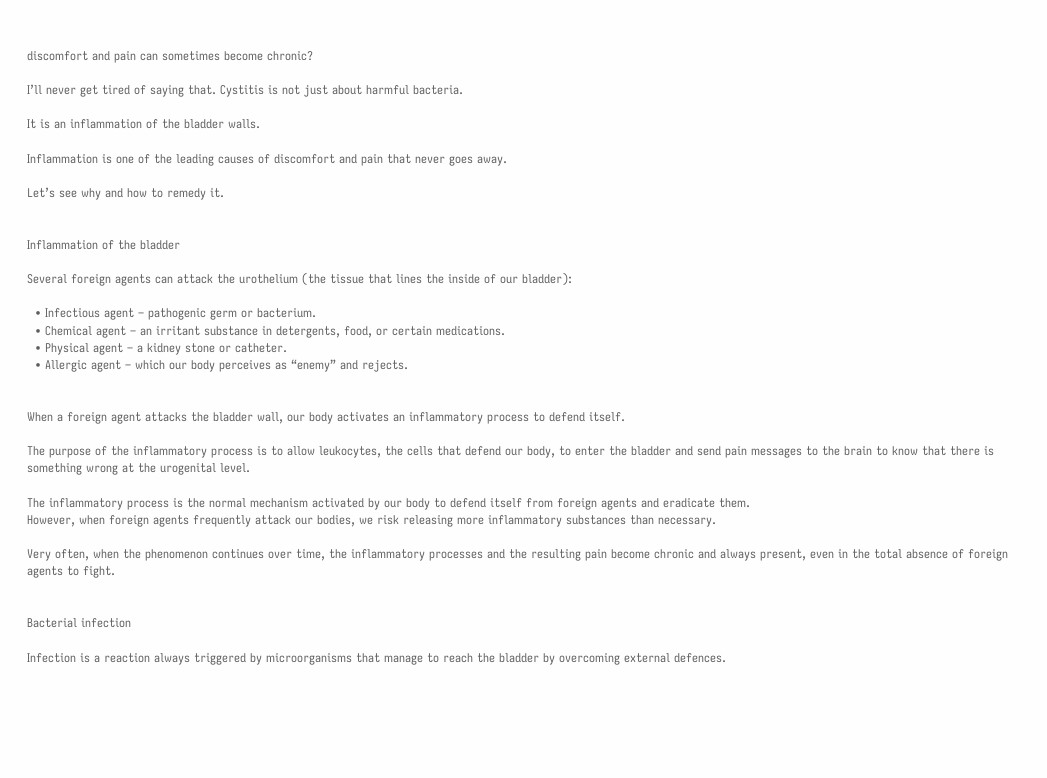discomfort and pain can sometimes become chronic?

I’ll never get tired of saying that. Cystitis is not just about harmful bacteria.

It is an inflammation of the bladder walls.

Inflammation is one of the leading causes of discomfort and pain that never goes away.

Let’s see why and how to remedy it.


Inflammation of the bladder

Several foreign agents can attack the urothelium (the tissue that lines the inside of our bladder):

  • Infectious agent – pathogenic germ or bacterium.
  • Chemical agent – an irritant substance in detergents, food, or certain medications.
  • Physical agent – a kidney stone or catheter.
  • Allergic agent – which our body perceives as “enemy” and rejects.


When a foreign agent attacks the bladder wall, our body activates an inflammatory process to defend itself.

The purpose of the inflammatory process is to allow leukocytes, the cells that defend our body, to enter the bladder and send pain messages to the brain to know that there is something wrong at the urogenital level.

The inflammatory process is the normal mechanism activated by our body to defend itself from foreign agents and eradicate them.
However, when foreign agents frequently attack our bodies, we risk releasing more inflammatory substances than necessary.

Very often, when the phenomenon continues over time, the inflammatory processes and the resulting pain become chronic and always present, even in the total absence of foreign agents to fight.


Bacterial infection

Infection is a reaction always triggered by microorganisms that manage to reach the bladder by overcoming external defences.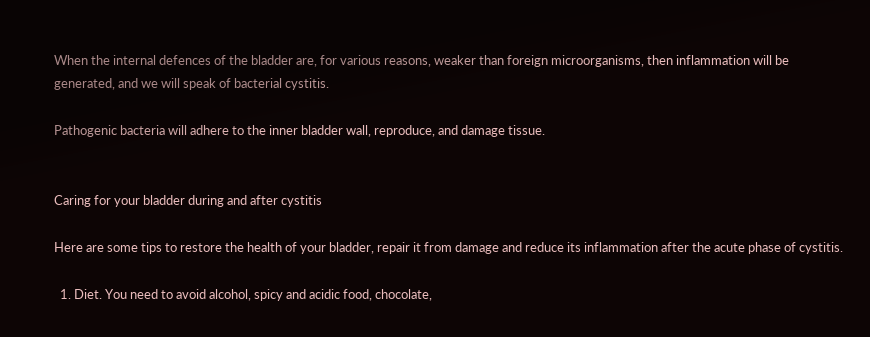When the internal defences of the bladder are, for various reasons, weaker than foreign microorganisms, then inflammation will be generated, and we will speak of bacterial cystitis.

Pathogenic bacteria will adhere to the inner bladder wall, reproduce, and damage tissue.


Caring for your bladder during and after cystitis

Here are some tips to restore the health of your bladder, repair it from damage and reduce its inflammation after the acute phase of cystitis.

  1. Diet. You need to avoid alcohol, spicy and acidic food, chocolate,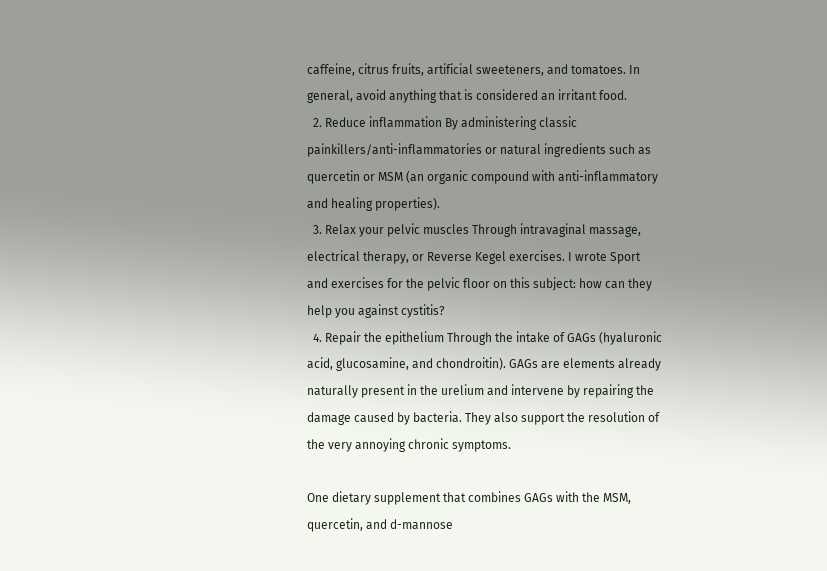caffeine, citrus fruits, artificial sweeteners, and tomatoes. In general, avoid anything that is considered an irritant food.
  2. Reduce inflammation By administering classic painkillers/anti-inflammatories or natural ingredients such as quercetin or MSM (an organic compound with anti-inflammatory and healing properties).
  3. Relax your pelvic muscles Through intravaginal massage, electrical therapy, or Reverse Kegel exercises. I wrote Sport and exercises for the pelvic floor on this subject: how can they help you against cystitis?
  4. Repair the epithelium Through the intake of GAGs (hyaluronic acid, glucosamine, and chondroitin). GAGs are elements already naturally present in the urelium and intervene by repairing the damage caused by bacteria. They also support the resolution of the very annoying chronic symptoms.

One dietary supplement that combines GAGs with the MSM, quercetin, and d-mannose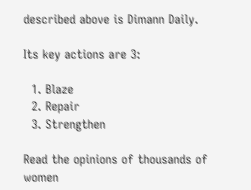described above is Dimann Daily.

Its key actions are 3:

  1. Blaze
  2. Repair
  3. Strengthen

Read the opinions of thousands of women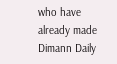who have already made Dimann Daily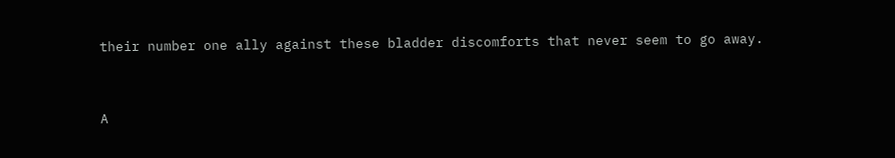their number one ally against these bladder discomforts that never seem to go away.


A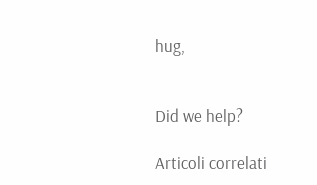hug,


Did we help?

Articoli correlati